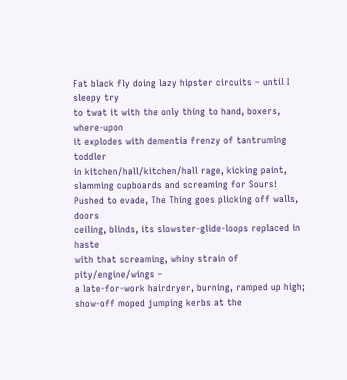Fat black fly doing lazy hipster circuits – until I sleepy try
to twat it with the only thing to hand, boxers, where-upon
it explodes with dementia frenzy of tantruming toddler
in kitchen/hall/kitchen/hall rage, kicking paint,
slamming cupboards and screaming for Sours!
Pushed to evade, The Thing goes plicking off walls, doors
ceiling, blinds, its slowster-glide-loops replaced in haste
with that screaming, whiny strain of pity/engine/wings –
a late-for-work hairdryer, burning, ramped up high;
show-off moped jumping kerbs at the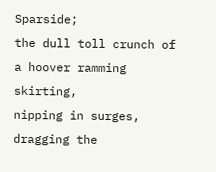Sparside;
the dull toll crunch of a hoover ramming skirting,
nipping in surges, dragging the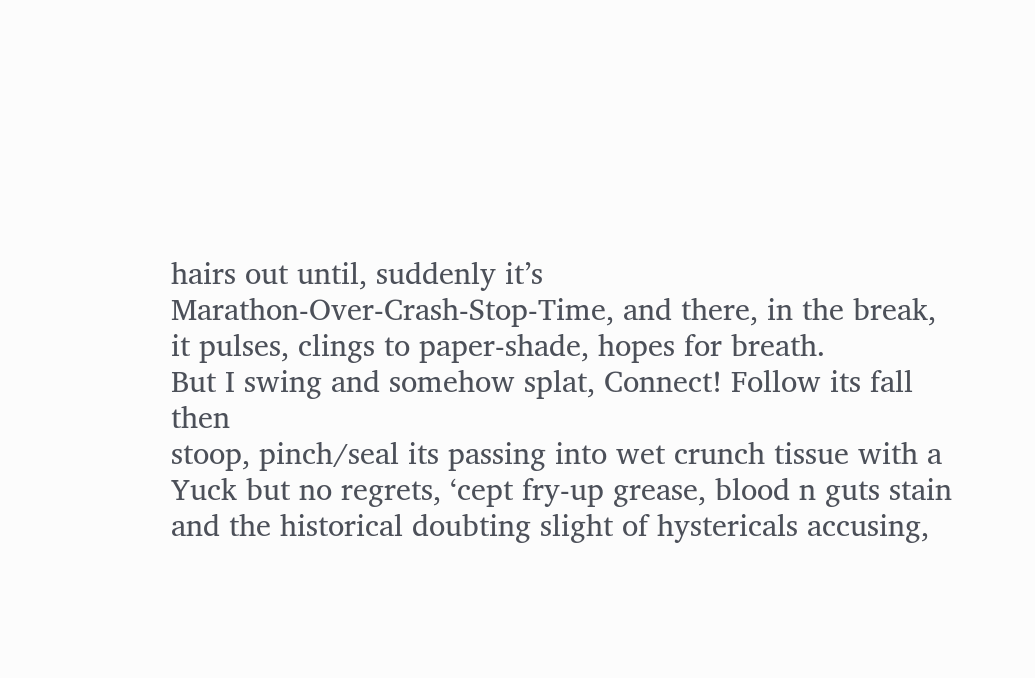hairs out until, suddenly it’s
Marathon-Over-Crash-Stop-Time, and there, in the break,
it pulses, clings to paper-shade, hopes for breath.
But I swing and somehow splat, Connect! Follow its fall then
stoop, pinch/seal its passing into wet crunch tissue with a
Yuck but no regrets, ‘cept fry-up grease, blood n guts stain
and the historical doubting slight of hystericals accusing,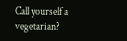Call yourself a vegetarian?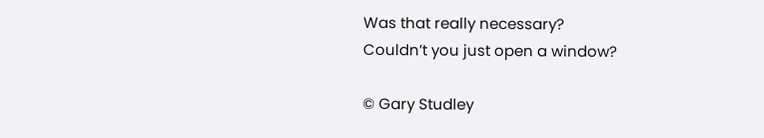Was that really necessary?
Couldn’t you just open a window?

© Gary Studley